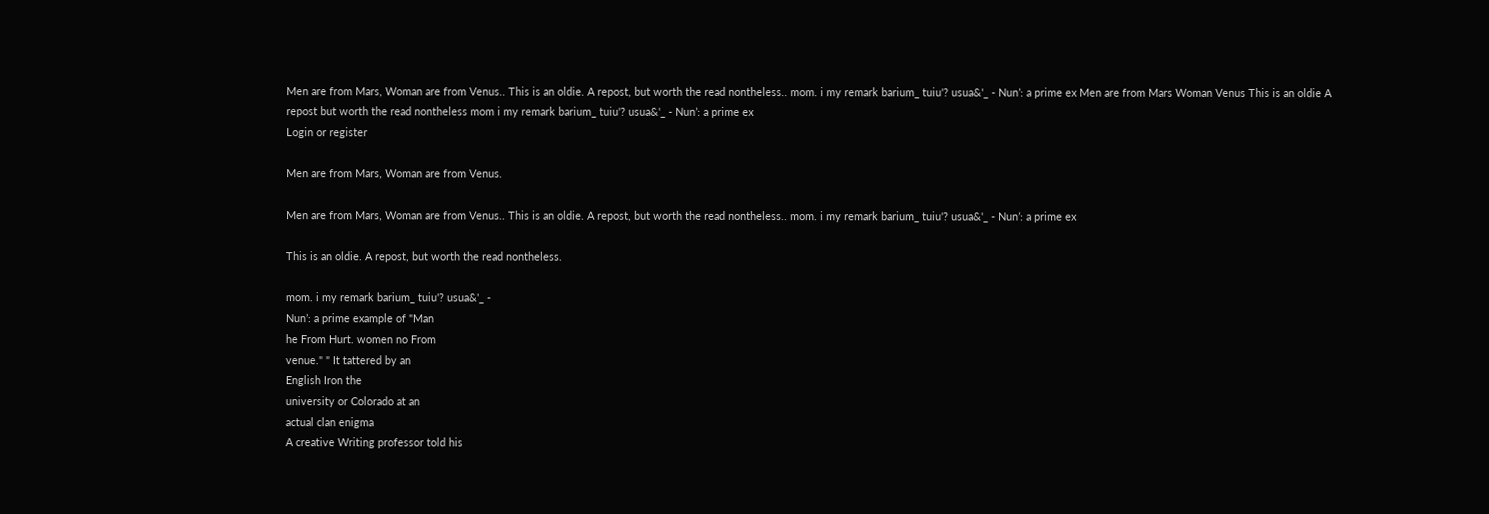Men are from Mars, Woman are from Venus.. This is an oldie. A repost, but worth the read nontheless.. mom. i my remark barium_ tuiu'? usua&'_ - Nun’: a prime ex Men are from Mars Woman Venus This is an oldie A repost but worth the read nontheless mom i my remark barium_ tuiu'? usua&'_ - Nun’: a prime ex
Login or register

Men are from Mars, Woman are from Venus.

Men are from Mars, Woman are from Venus.. This is an oldie. A repost, but worth the read nontheless.. mom. i my remark barium_ tuiu'? usua&'_ - Nun’: a prime ex

This is an oldie. A repost, but worth the read nontheless.

mom. i my remark barium_ tuiu'? usua&'_ -
Nun’: a prime example of "Man
he From Hurt. women no From
venue." " It tattered by an
English Iron the
university or Colorado at an
actual clan enigma
A creative Writing professor told his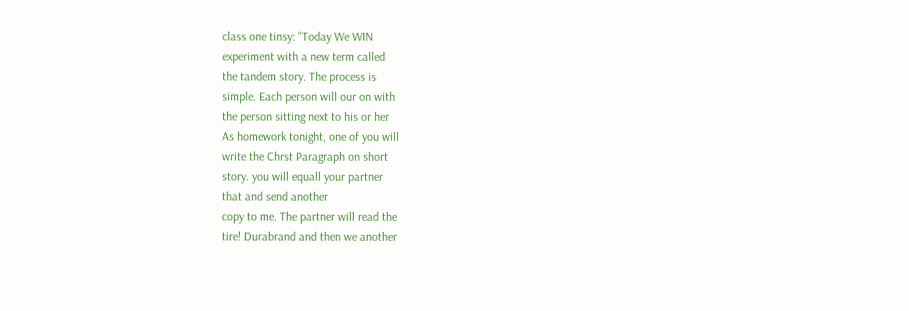class one tinsy: "Today We WIN
experiment with a new term called
the tandem story. The process is
simple. Each person will our on with
the person sitting next to his or her
As homework tonight, one of you will
write the Chrst Paragraph on short
story. you will equall your partner
that and send another
copy to me. The partner will read the
tire! Durabrand and then we another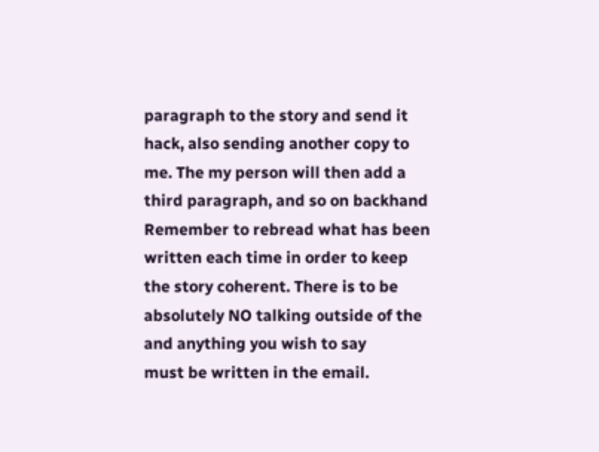paragraph to the story and send it
hack, also sending another copy to
me. The my person will then add a
third paragraph, and so on backhand
Remember to rebread what has been
written each time in order to keep
the story coherent. There is to be
absolutely NO talking outside of the
and anything you wish to say
must be written in the email.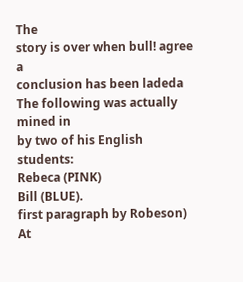The
story is over when bull! agree a
conclusion has been ladeda
The following was actually mined in
by two of his English students:
Rebeca (PINK)
Bill (BLUE).
first paragraph by Robeson)
At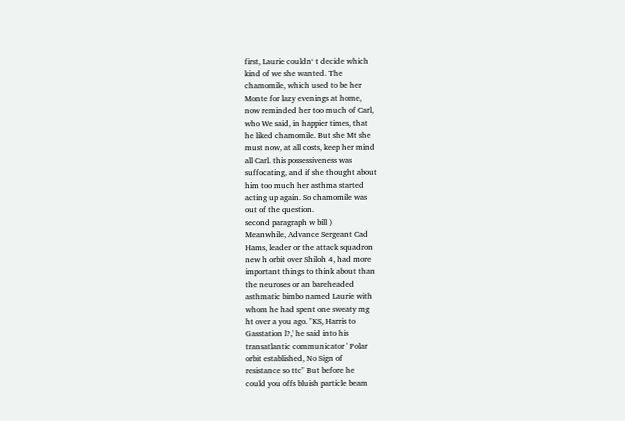first, Laurie couldn‘ t decide which
kind of we she wanted. The
chamomile, which used to be her
Monte for lazy evenings at home,
now reminded her too much of Carl,
who We said, in happier times, that
he liked chamomile. But she Mt she
must now, at all costs, keep her mind
all Carl. this possessiveness was
suffocating, and if she thought about
him too much her asthma started
acting up again. So chamomile was
out of the question.
second paragraph w bill )
Meanwhile, Advance Sergeant Cad
Hams, leader or the attack squadron
new h orbit over Shiloh 4, had more
important things to think about than
the neuroses or an bareheaded
asthmatic bimbo named Laurie with
whom he had spent one sweaty mg
ht over a you ago. "KS, Harris to
Gasstation l?,' he said into his
transatlantic communicator ' Polar
orbit established, No Sign of
resistance so ttc" But before he
could you offs bluish particle beam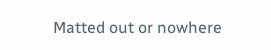Matted out or nowhere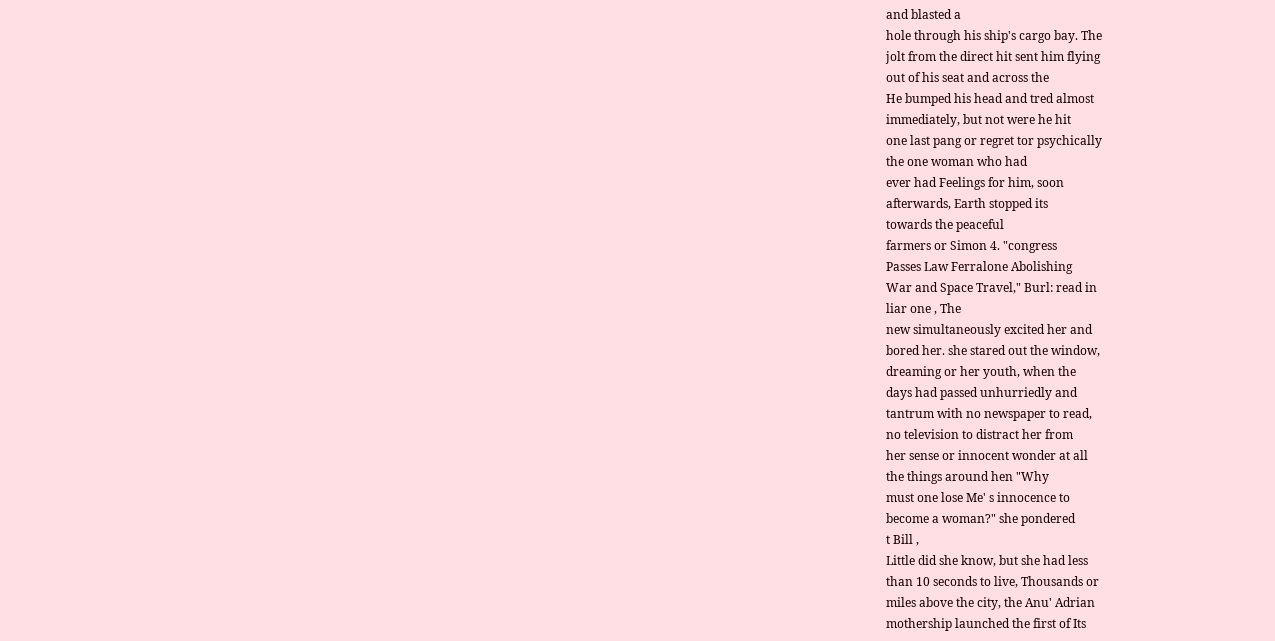and blasted a
hole through his ship's cargo bay. The
jolt from the direct hit sent him flying
out of his seat and across the
He bumped his head and tred almost
immediately, but not were he hit
one last pang or regret tor psychically
the one woman who had
ever had Feelings for him, soon
afterwards, Earth stopped its
towards the peaceful
farmers or Simon 4. "congress
Passes Law Ferralone Abolishing
War and Space Travel," Burl: read in
liar one , The
new simultaneously excited her and
bored her. she stared out the window,
dreaming or her youth, when the
days had passed unhurriedly and
tantrum with no newspaper to read,
no television to distract her from
her sense or innocent wonder at all
the things around hen "Why
must one lose Me' s innocence to
become a woman?" she pondered
t Bill ,
Little did she know, but she had less
than 10 seconds to live, Thousands or
miles above the city, the Anu' Adrian
mothership launched the first of Its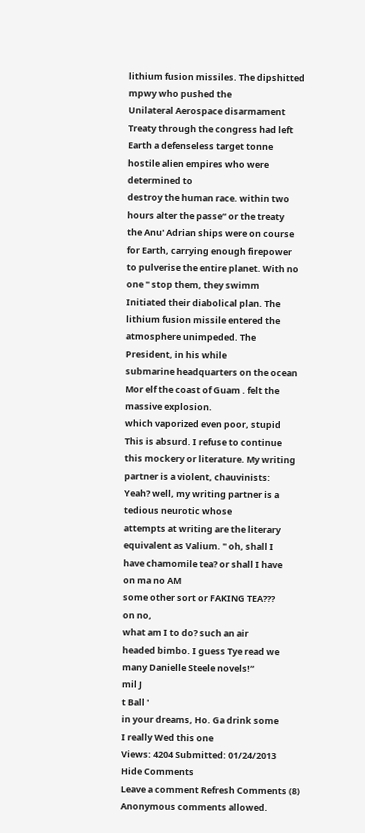lithium fusion missiles. The dipshitted
mpwy who pushed the
Unilateral Aerospace disarmament
Treaty through the congress had left
Earth a defenseless target tonne
hostile alien empires who were
determined to
destroy the human race. within two
hours alter the passe“ or the treaty
the Anu' Adrian ships were on course
for Earth, carrying enough firepower
to pulverise the entire planet. With no
one " stop them, they swimm
Initiated their diabolical plan. The
lithium fusion missile entered the
atmosphere unimpeded. The
President, in his while
submarine headquarters on the ocean
Mor elf the coast of Guam . felt the
massive explosion.
which vaporized even poor, stupid
This is absurd. I refuse to continue
this mockery or literature. My writing
partner is a violent, chauvinists:
Yeah? well, my writing partner is a
tedious neurotic whose
attempts at writing are the literary
equivalent as Valium. " oh, shall I
have chamomile tea? or shall I have
on ma no AM
some other sort or FAKING TEA???
on no,
what am I to do? such an air
headed bimbo. I guess Tye read we
many Danielle Steele novels!“
mil J
t Ball '
in your dreams, Ho. Ga drink some
I really Wed this one
Views: 4204 Submitted: 01/24/2013
Hide Comments
Leave a comment Refresh Comments (8)
Anonymous comments allowed.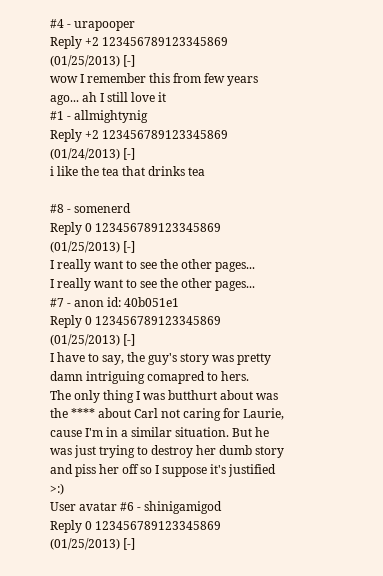#4 - urapooper
Reply +2 123456789123345869
(01/25/2013) [-]
wow I remember this from few years ago... ah I still love it
#1 - allmightynig
Reply +2 123456789123345869
(01/24/2013) [-]
i like the tea that drinks tea

#8 - somenerd
Reply 0 123456789123345869
(01/25/2013) [-]
I really want to see the other pages...
I really want to see the other pages...
#7 - anon id: 40b051e1
Reply 0 123456789123345869
(01/25/2013) [-]
I have to say, the guy's story was pretty damn intriguing comapred to hers.
The only thing I was butthurt about was the **** about Carl not caring for Laurie, cause I'm in a similar situation. But he was just trying to destroy her dumb story and piss her off so I suppose it's justified >:)
User avatar #6 - shinigamigod
Reply 0 123456789123345869
(01/25/2013) [-]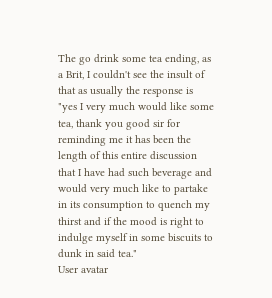The go drink some tea ending, as a Brit, I couldn't see the insult of that as usually the response is "yes I very much would like some tea, thank you good sir for reminding me it has been the length of this entire discussion that I have had such beverage and would very much like to partake in its consumption to quench my thirst and if the mood is right to indulge myself in some biscuits to dunk in said tea."
User avatar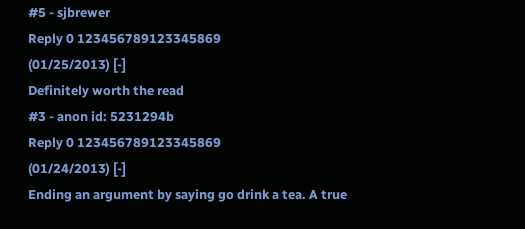#5 - sjbrewer
Reply 0 123456789123345869
(01/25/2013) [-]
Definitely worth the read
#3 - anon id: 5231294b
Reply 0 123456789123345869
(01/24/2013) [-]
Ending an argument by saying go drink a tea. A true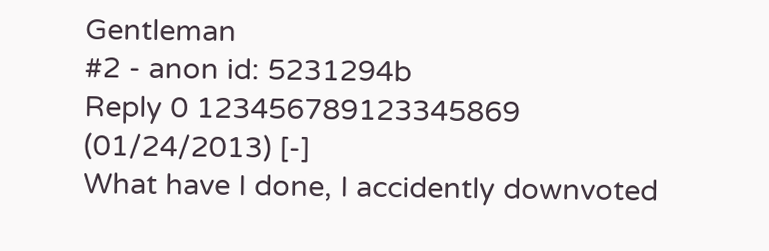Gentleman
#2 - anon id: 5231294b
Reply 0 123456789123345869
(01/24/2013) [-]
What have I done, I accidently downvoted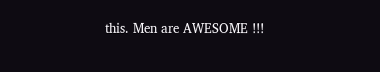this. Men are AWESOME !!!